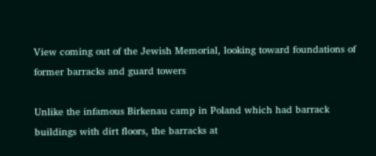View coming out of the Jewish Memorial, looking toward foundations of former barracks and guard towers

Unlike the infamous Birkenau camp in Poland which had barrack buildings with dirt floors, the barracks at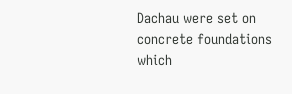Dachau were set on concrete foundations which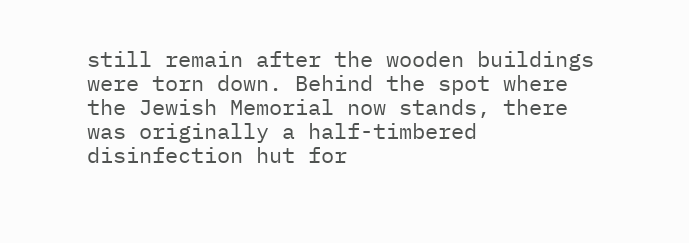still remain after the wooden buildings were torn down. Behind the spot where the Jewish Memorial now stands, there was originally a half-timbered disinfection hut for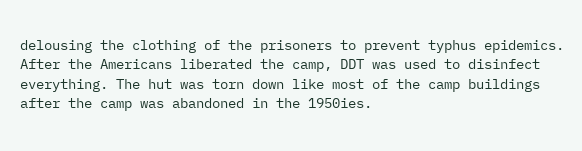delousing the clothing of the prisoners to prevent typhus epidemics. After the Americans liberated the camp, DDT was used to disinfect everything. The hut was torn down like most of the camp buildings after the camp was abandoned in the 1950ies.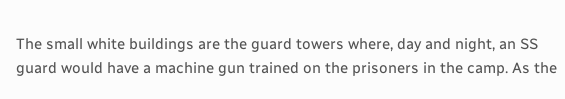The small white buildings are the guard towers where, day and night, an SS guard would have a machine gun trained on the prisoners in the camp. As the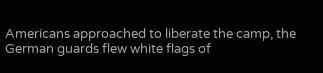Americans approached to liberate the camp, the German guards flew white flags of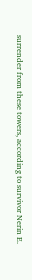surrender from these towers, according to survivor Nerin E.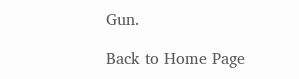Gun.

Back to Home Page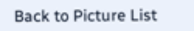Back to Picture List